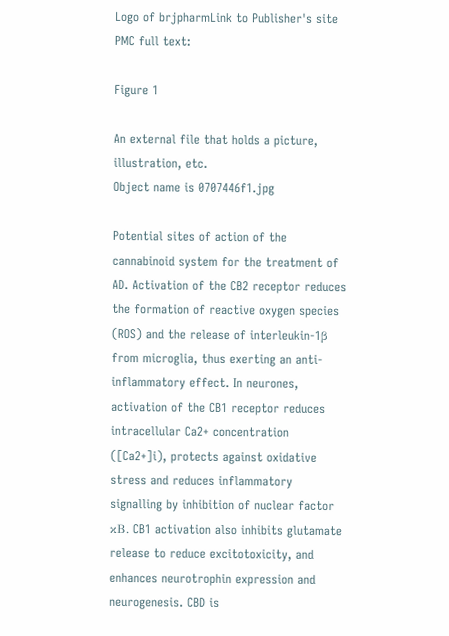Logo of brjpharmLink to Publisher's site
PMC full text:

Figure 1

An external file that holds a picture, illustration, etc.
Object name is 0707446f1.jpg

Potential sites of action of the cannabinoid system for the treatment of AD. Activation of the CB2 receptor reduces the formation of reactive oxygen species (ROS) and the release of interleukin-1β from microglia, thus exerting an anti-inflammatory effect. In neurones, activation of the CB1 receptor reduces intracellular Ca2+ concentration ([Ca2+]i), protects against oxidative stress and reduces inflammatory signalling by inhibition of nuclear factor κB. CB1 activation also inhibits glutamate release to reduce excitotoxicity, and enhances neurotrophin expression and neurogenesis. CBD is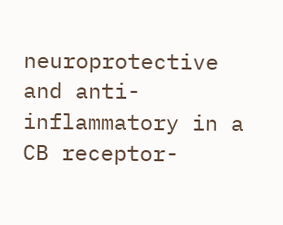neuroprotective and anti-inflammatory in a CB receptor-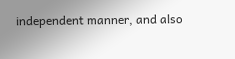independent manner, and also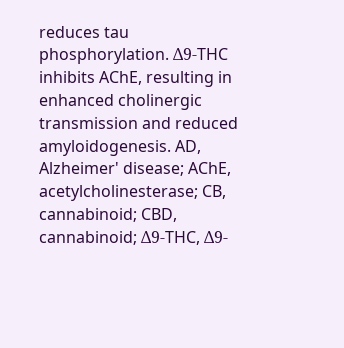reduces tau phosphorylation. Δ9-THC inhibits AChE, resulting in enhanced cholinergic transmission and reduced amyloidogenesis. AD, Alzheimer' disease; AChE, acetylcholinesterase; CB, cannabinoid; CBD, cannabinoid; Δ9-THC, Δ9-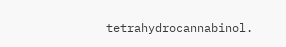tetrahydrocannabinol.